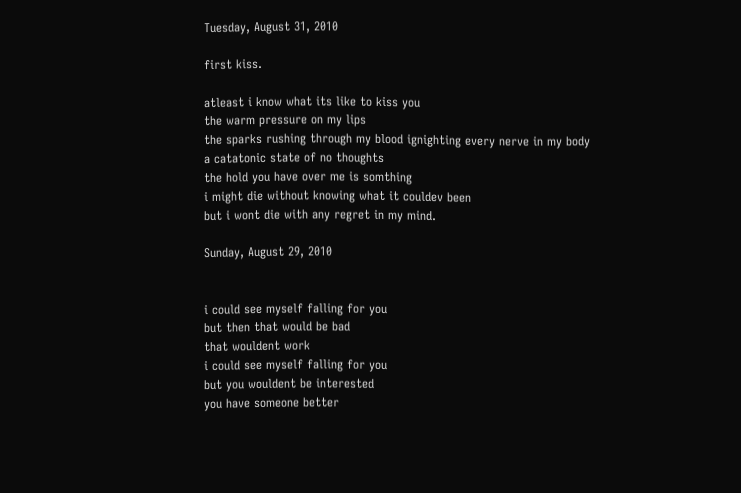Tuesday, August 31, 2010

first kiss.

atleast i know what its like to kiss you
the warm pressure on my lips
the sparks rushing through my blood ignighting every nerve in my body
a catatonic state of no thoughts
the hold you have over me is somthing
i might die without knowing what it couldev been
but i wont die with any regret in my mind.

Sunday, August 29, 2010


i could see myself falling for you
but then that would be bad
that wouldent work
i could see myself falling for you
but you wouldent be interested
you have someone better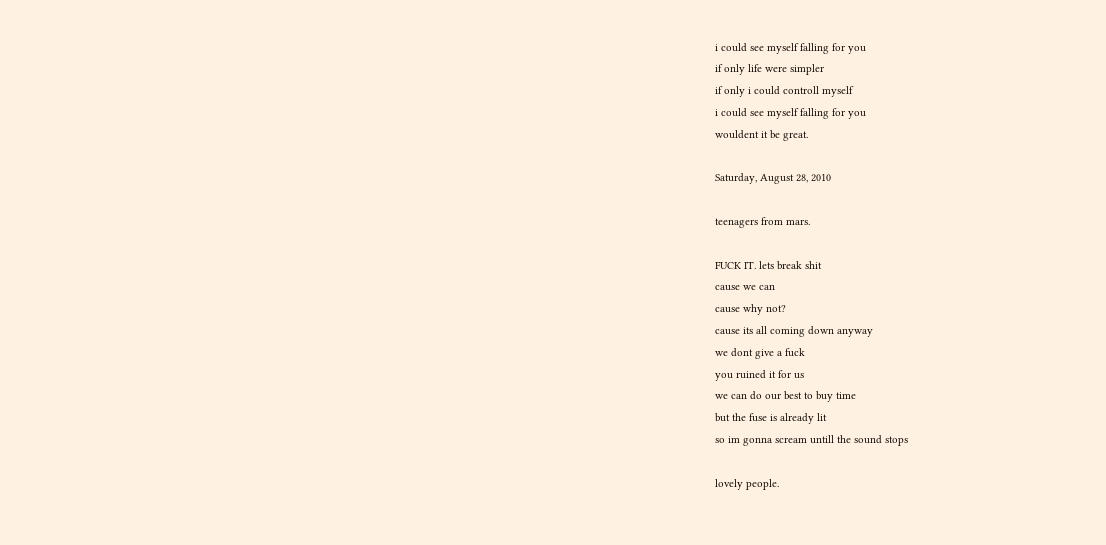i could see myself falling for you
if only life were simpler
if only i could controll myself
i could see myself falling for you
wouldent it be great.

Saturday, August 28, 2010

teenagers from mars.

FUCK IT. lets break shit
cause we can
cause why not?
cause its all coming down anyway
we dont give a fuck
you ruined it for us
we can do our best to buy time
but the fuse is already lit
so im gonna scream untill the sound stops

lovely people.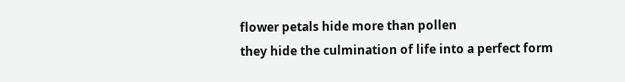flower petals hide more than pollen
they hide the culmination of life into a perfect form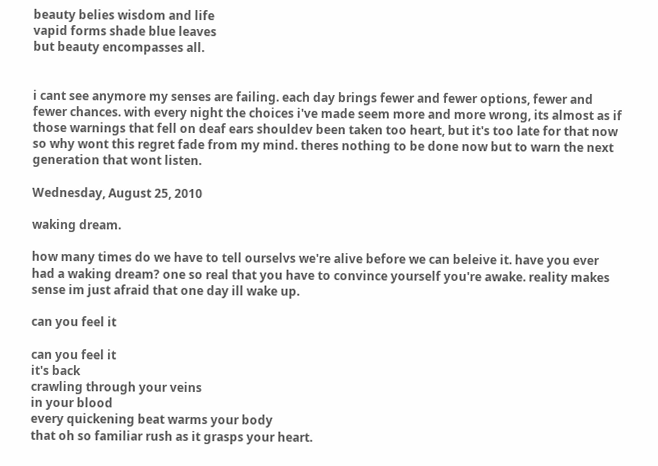beauty belies wisdom and life
vapid forms shade blue leaves
but beauty encompasses all.


i cant see anymore my senses are failing. each day brings fewer and fewer options, fewer and fewer chances. with every night the choices i've made seem more and more wrong, its almost as if those warnings that fell on deaf ears shouldev been taken too heart, but it's too late for that now so why wont this regret fade from my mind. theres nothing to be done now but to warn the next generation that wont listen.

Wednesday, August 25, 2010

waking dream.

how many times do we have to tell ourselvs we're alive before we can beleive it. have you ever had a waking dream? one so real that you have to convince yourself you're awake. reality makes sense im just afraid that one day ill wake up.

can you feel it

can you feel it
it's back
crawling through your veins
in your blood
every quickening beat warms your body
that oh so familiar rush as it grasps your heart.